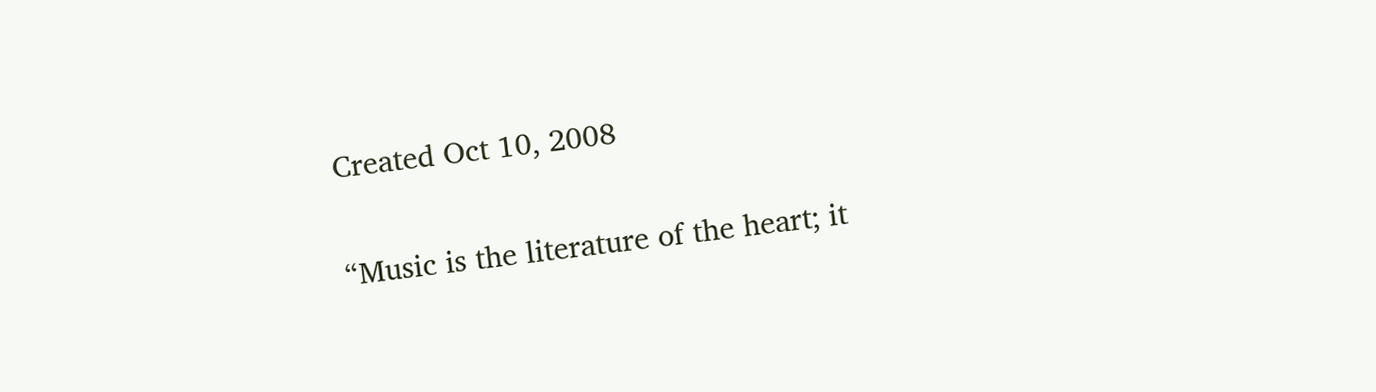Created Oct 10, 2008


“Music is the literature of the heart; it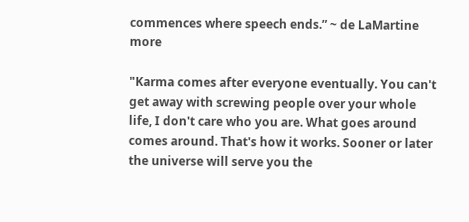commences where speech ends.” ~ de LaMartine more

"Karma comes after everyone eventually. You can't get away with screwing people over your whole life, I don't care who you are. What goes around comes around. That's how it works. Sooner or later the universe will serve you the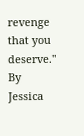revenge that you deserve." By Jessica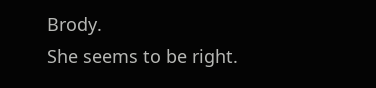Brody.
She seems to be right.